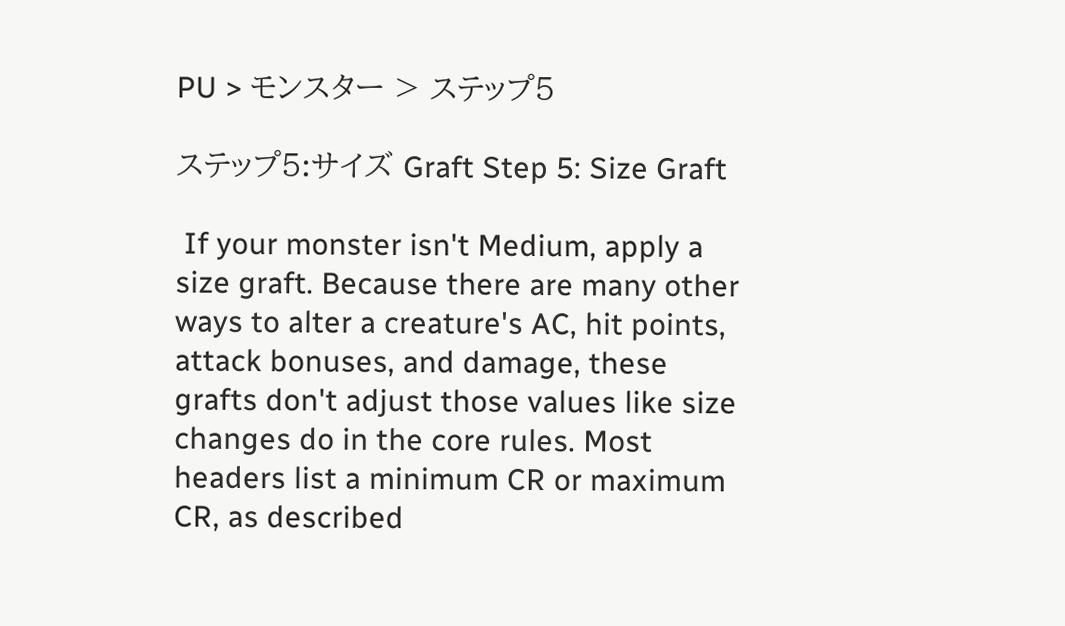PU > モンスター > ステップ5

ステップ5:サイズ Graft Step 5: Size Graft

 If your monster isn't Medium, apply a size graft. Because there are many other ways to alter a creature's AC, hit points, attack bonuses, and damage, these grafts don't adjust those values like size changes do in the core rules. Most headers list a minimum CR or maximum CR, as described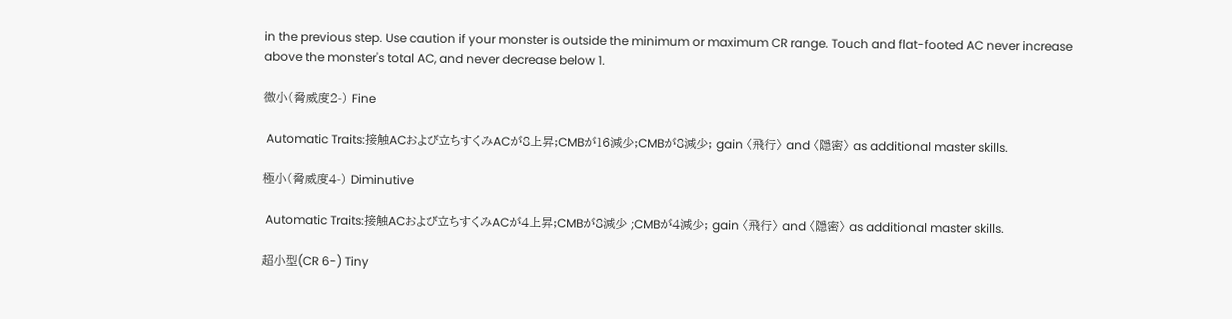in the previous step. Use caution if your monster is outside the minimum or maximum CR range. Touch and flat-footed AC never increase above the monster's total AC, and never decrease below 1.

微小(脅威度2-) Fine

 Automatic Traits:接触ACおよび立ちすくみACが8上昇;CMBが16減少;CMBが8減少; gain 〈飛行〉 and 〈隠密〉 as additional master skills.

極小(脅威度4-) Diminutive

 Automatic Traits:接触ACおよび立ちすくみACが4上昇;CMBが8減少 ;CMBが4減少; gain 〈飛行〉 and 〈隠密〉 as additional master skills.

超小型(CR 6-) Tiny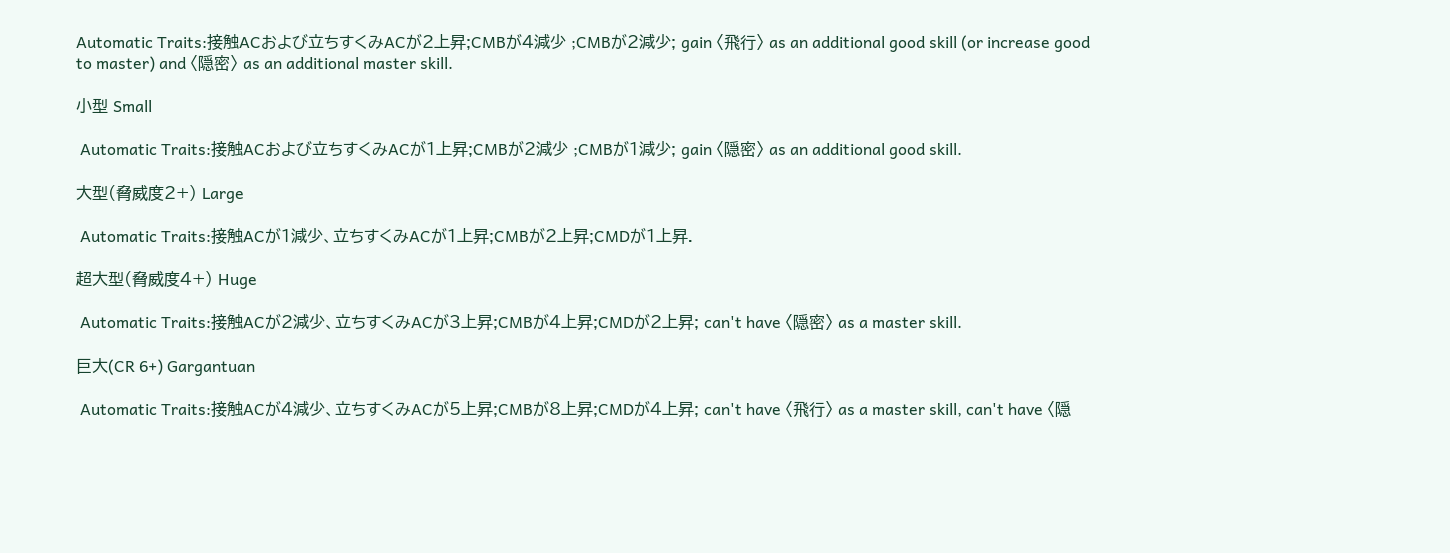Automatic Traits:接触ACおよび立ちすくみACが2上昇;CMBが4減少 ;CMBが2減少; gain 〈飛行〉 as an additional good skill (or increase good to master) and 〈隠密〉 as an additional master skill.

小型 Small

 Automatic Traits:接触ACおよび立ちすくみACが1上昇;CMBが2減少 ;CMBが1減少; gain 〈隠密〉 as an additional good skill.

大型(脅威度2+) Large

 Automatic Traits:接触ACが1減少、立ちすくみACが1上昇;CMBが2上昇;CMDが1上昇.

超大型(脅威度4+) Huge

 Automatic Traits:接触ACが2減少、立ちすくみACが3上昇;CMBが4上昇;CMDが2上昇; can't have 〈隠密〉 as a master skill.

巨大(CR 6+) Gargantuan

 Automatic Traits:接触ACが4減少、立ちすくみACが5上昇;CMBが8上昇;CMDが4上昇; can't have 〈飛行〉 as a master skill, can't have 〈隠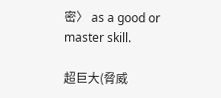密〉 as a good or master skill.

超巨大(脅威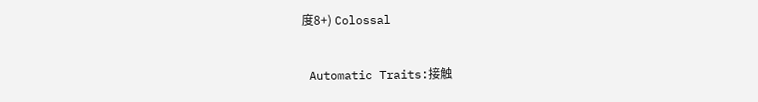度8+) Colossal

 Automatic Traits:接触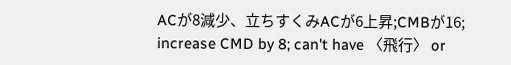ACが8減少、立ちすくみACが6上昇;CMBが16; increase CMD by 8; can't have 〈飛行〉 or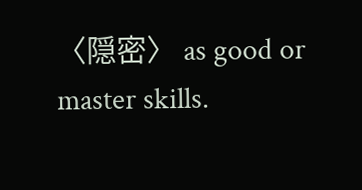〈隠密〉 as good or master skills.